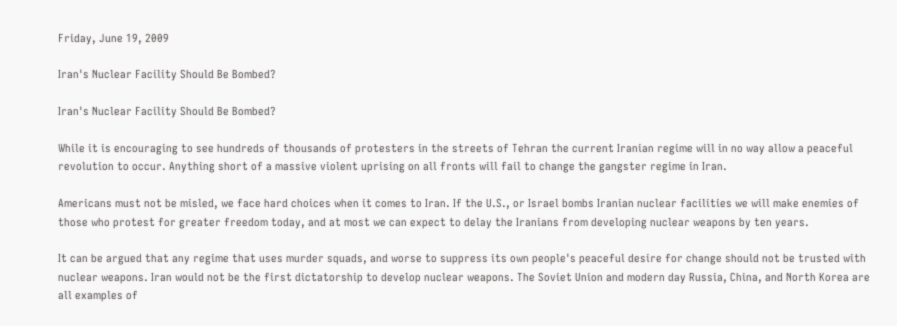Friday, June 19, 2009

Iran's Nuclear Facility Should Be Bombed?

Iran's Nuclear Facility Should Be Bombed?

While it is encouraging to see hundreds of thousands of protesters in the streets of Tehran the current Iranian regime will in no way allow a peaceful revolution to occur. Anything short of a massive violent uprising on all fronts will fail to change the gangster regime in Iran.

Americans must not be misled, we face hard choices when it comes to Iran. If the U.S., or Israel bombs Iranian nuclear facilities we will make enemies of those who protest for greater freedom today, and at most we can expect to delay the Iranians from developing nuclear weapons by ten years.

It can be argued that any regime that uses murder squads, and worse to suppress its own people's peaceful desire for change should not be trusted with nuclear weapons. Iran would not be the first dictatorship to develop nuclear weapons. The Soviet Union and modern day Russia, China, and North Korea are all examples of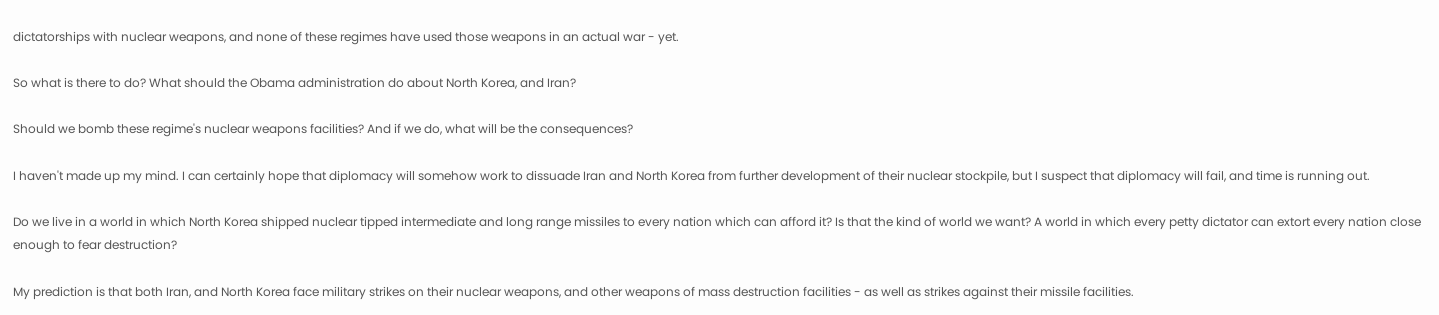dictatorships with nuclear weapons, and none of these regimes have used those weapons in an actual war - yet.

So what is there to do? What should the Obama administration do about North Korea, and Iran?

Should we bomb these regime's nuclear weapons facilities? And if we do, what will be the consequences?

I haven't made up my mind. I can certainly hope that diplomacy will somehow work to dissuade Iran and North Korea from further development of their nuclear stockpile, but I suspect that diplomacy will fail, and time is running out.

Do we live in a world in which North Korea shipped nuclear tipped intermediate and long range missiles to every nation which can afford it? Is that the kind of world we want? A world in which every petty dictator can extort every nation close enough to fear destruction?

My prediction is that both Iran, and North Korea face military strikes on their nuclear weapons, and other weapons of mass destruction facilities - as well as strikes against their missile facilities.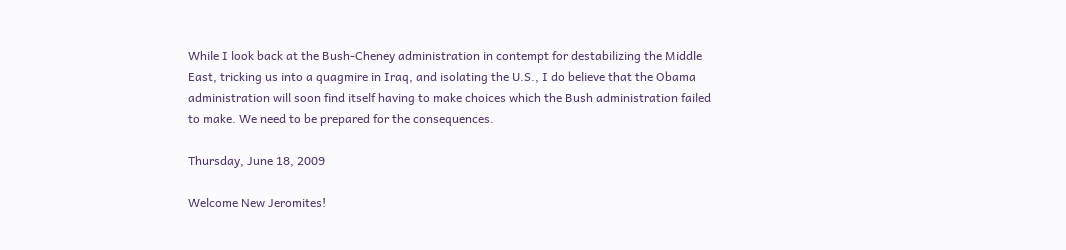While I look back at the Bush-Cheney administration in contempt for destabilizing the Middle East, tricking us into a quagmire in Iraq, and isolating the U.S., I do believe that the Obama administration will soon find itself having to make choices which the Bush administration failed to make. We need to be prepared for the consequences.

Thursday, June 18, 2009

Welcome New Jeromites!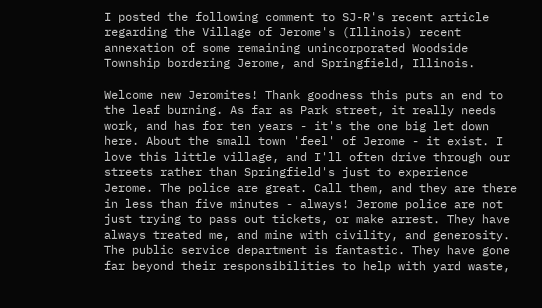I posted the following comment to SJ-R's recent article regarding the Village of Jerome's (Illinois) recent annexation of some remaining unincorporated Woodside Township bordering Jerome, and Springfield, Illinois.

Welcome new Jeromites! Thank goodness this puts an end to the leaf burning. As far as Park street, it really needs work, and has for ten years - it's the one big let down here. About the small town 'feel' of Jerome - it exist. I love this little village, and I'll often drive through our streets rather than Springfield's just to experience Jerome. The police are great. Call them, and they are there in less than five minutes - always! Jerome police are not just trying to pass out tickets, or make arrest. They have always treated me, and mine with civility, and generosity. The public service department is fantastic. They have gone far beyond their responsibilities to help with yard waste,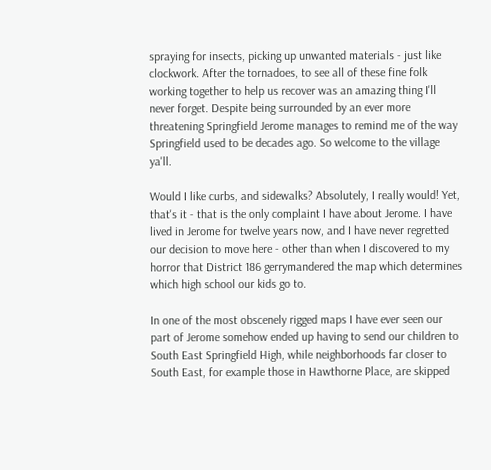spraying for insects, picking up unwanted materials - just like clockwork. After the tornadoes, to see all of these fine folk working together to help us recover was an amazing thing I'll never forget. Despite being surrounded by an ever more threatening Springfield Jerome manages to remind me of the way Springfield used to be decades ago. So welcome to the village ya'll.

Would I like curbs, and sidewalks? Absolutely, I really would! Yet, that's it - that is the only complaint I have about Jerome. I have lived in Jerome for twelve years now, and I have never regretted our decision to move here - other than when I discovered to my horror that District 186 gerrymandered the map which determines which high school our kids go to.

In one of the most obscenely rigged maps I have ever seen our part of Jerome somehow ended up having to send our children to South East Springfield High, while neighborhoods far closer to South East, for example those in Hawthorne Place, are skipped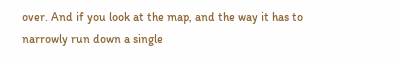over. And if you look at the map, and the way it has to narrowly run down a single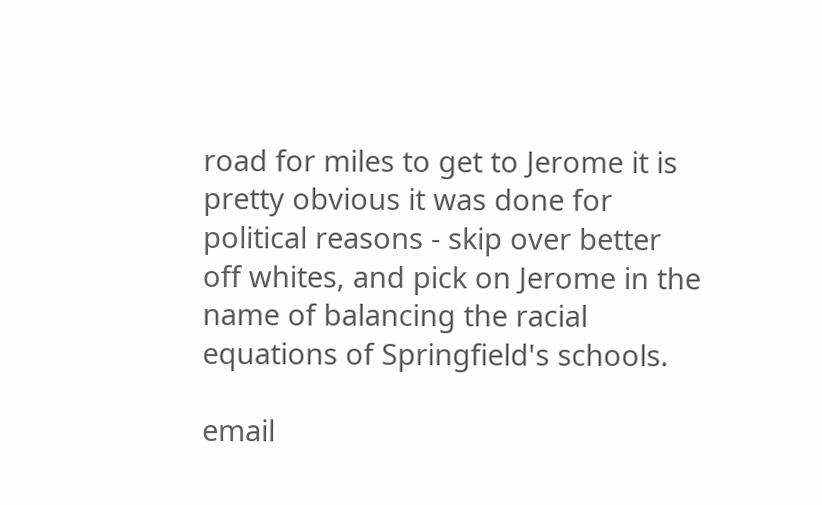road for miles to get to Jerome it is pretty obvious it was done for political reasons - skip over better off whites, and pick on Jerome in the name of balancing the racial equations of Springfield's schools.

email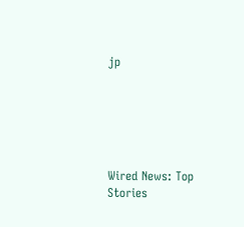jp






Wired News: Top Stories